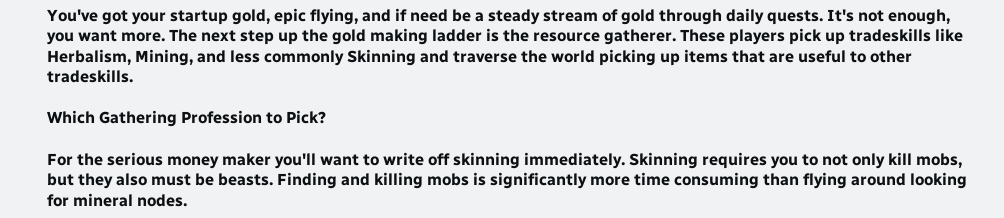You've got your startup gold, epic flying, and if need be a steady stream of gold through daily quests. It's not enough, you want more. The next step up the gold making ladder is the resource gatherer. These players pick up tradeskills like Herbalism, Mining, and less commonly Skinning and traverse the world picking up items that are useful to other tradeskills.

Which Gathering Profession to Pick?

For the serious money maker you'll want to write off skinning immediately. Skinning requires you to not only kill mobs, but they also must be beasts. Finding and killing mobs is significantly more time consuming than flying around looking for mineral nodes.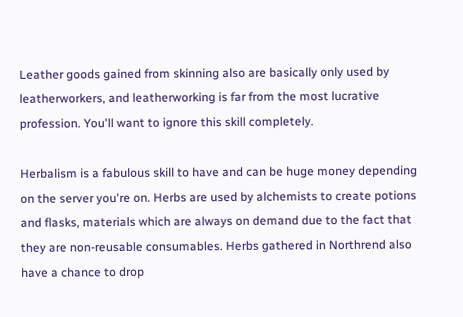Leather goods gained from skinning also are basically only used by leatherworkers, and leatherworking is far from the most lucrative profession. You'll want to ignore this skill completely.

Herbalism is a fabulous skill to have and can be huge money depending on the server you're on. Herbs are used by alchemists to create potions and flasks, materials which are always on demand due to the fact that they are non-reusable consumables. Herbs gathered in Northrend also have a chance to drop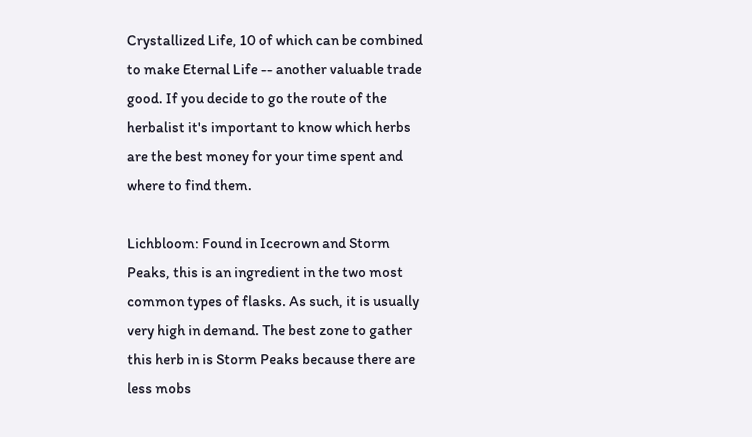Crystallized Life, 10 of which can be combined to make Eternal Life -- another valuable trade good. If you decide to go the route of the herbalist it's important to know which herbs are the best money for your time spent and where to find them.

Lichbloom: Found in Icecrown and Storm Peaks, this is an ingredient in the two most common types of flasks. As such, it is usually very high in demand. The best zone to gather this herb in is Storm Peaks because there are less mobs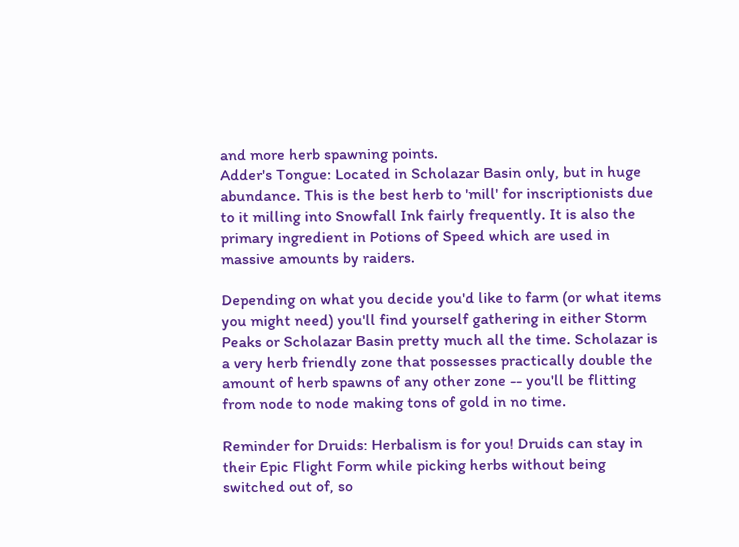and more herb spawning points.
Adder's Tongue: Located in Scholazar Basin only, but in huge abundance. This is the best herb to 'mill' for inscriptionists due to it milling into Snowfall Ink fairly frequently. It is also the primary ingredient in Potions of Speed which are used in massive amounts by raiders.

Depending on what you decide you'd like to farm (or what items you might need) you'll find yourself gathering in either Storm Peaks or Scholazar Basin pretty much all the time. Scholazar is a very herb friendly zone that possesses practically double the amount of herb spawns of any other zone -- you'll be flitting from node to node making tons of gold in no time.

Reminder for Druids: Herbalism is for you! Druids can stay in their Epic Flight Form while picking herbs without being switched out of, so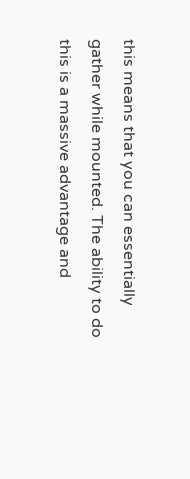this means that you can essentially gather while mounted. The ability to do this is a massive advantage and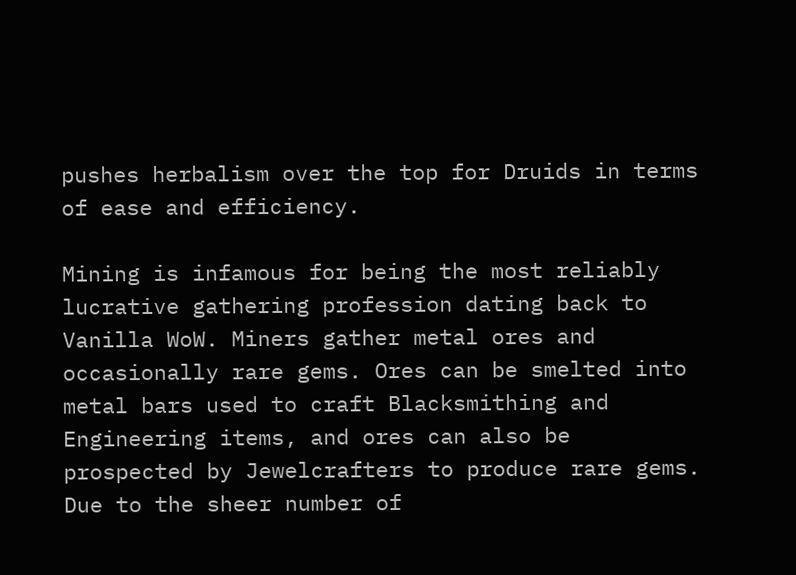pushes herbalism over the top for Druids in terms of ease and efficiency.

Mining is infamous for being the most reliably lucrative gathering profession dating back to Vanilla WoW. Miners gather metal ores and occasionally rare gems. Ores can be smelted into metal bars used to craft Blacksmithing and Engineering items, and ores can also be prospected by Jewelcrafters to produce rare gems. Due to the sheer number of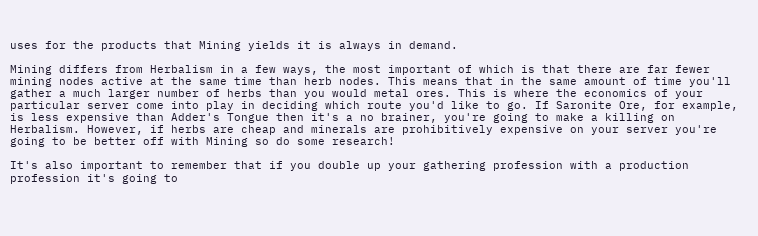uses for the products that Mining yields it is always in demand.

Mining differs from Herbalism in a few ways, the most important of which is that there are far fewer mining nodes active at the same time than herb nodes. This means that in the same amount of time you'll gather a much larger number of herbs than you would metal ores. This is where the economics of your particular server come into play in deciding which route you'd like to go. If Saronite Ore, for example, is less expensive than Adder's Tongue then it's a no brainer, you're going to make a killing on Herbalism. However, if herbs are cheap and minerals are prohibitively expensive on your server you're going to be better off with Mining so do some research!

It's also important to remember that if you double up your gathering profession with a production profession it's going to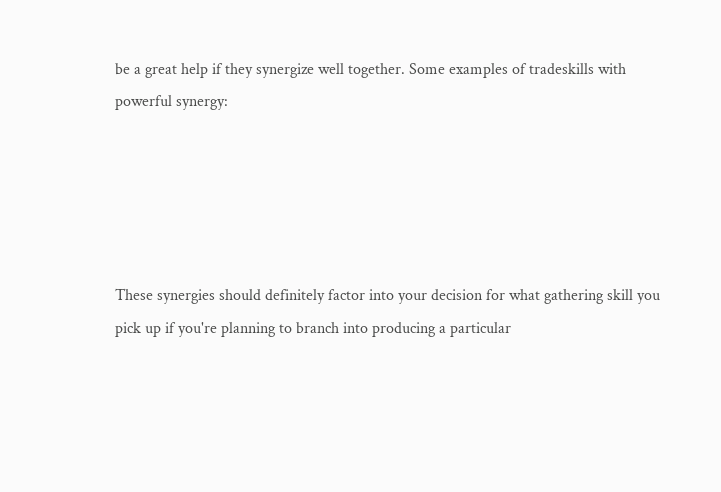be a great help if they synergize well together. Some examples of tradeskills with powerful synergy:





These synergies should definitely factor into your decision for what gathering skill you pick up if you're planning to branch into producing a particular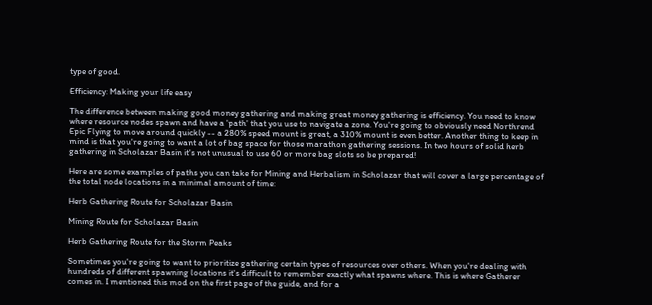type of good.

Efficiency: Making your life easy

The difference between making good money gathering and making great money gathering is efficiency. You need to know where resource nodes spawn and have a 'path' that you use to navigate a zone. You're going to obviously need Northrend Epic Flying to move around quickly -- a 280% speed mount is great, a 310% mount is even better. Another thing to keep in mind is that you're going to want a lot of bag space for those marathon gathering sessions. In two hours of solid herb gathering in Scholazar Basin it's not unusual to use 60 or more bag slots so be prepared!

Here are some examples of paths you can take for Mining and Herbalism in Scholazar that will cover a large percentage of the total node locations in a minimal amount of time:

Herb Gathering Route for Scholazar Basin

Mining Route for Scholazar Basin

Herb Gathering Route for the Storm Peaks

Sometimes you're going to want to prioritize gathering certain types of resources over others. When you're dealing with hundreds of different spawning locations it's difficult to remember exactly what spawns where. This is where Gatherer comes in. I mentioned this mod on the first page of the guide, and for a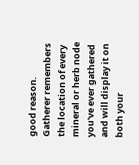good reason. Gatherer remembers the location of every mineral or herb node you've ever gathered and will display it on both your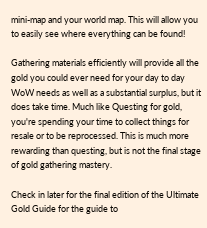mini-map and your world map. This will allow you to easily see where everything can be found!

Gathering materials efficiently will provide all the gold you could ever need for your day to day WoW needs as well as a substantial surplus, but it does take time. Much like Questing for gold, you're spending your time to collect things for resale or to be reprocessed. This is much more rewarding than questing, but is not the final stage of gold gathering mastery.

Check in later for the final edition of the Ultimate Gold Guide for the guide to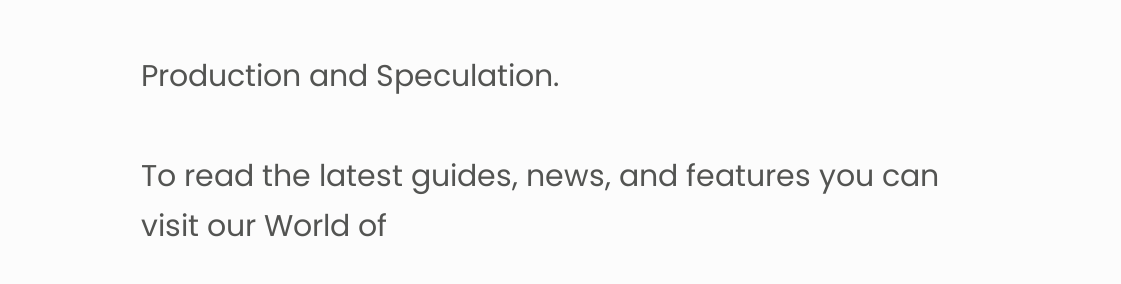Production and Speculation.

To read the latest guides, news, and features you can visit our World of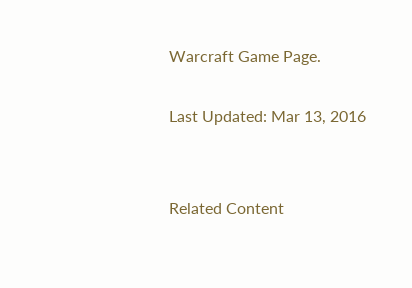Warcraft Game Page.

Last Updated: Mar 13, 2016


Related Content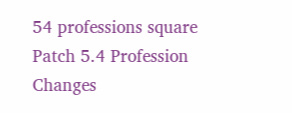54 professions square
Patch 5.4 Profession Changes